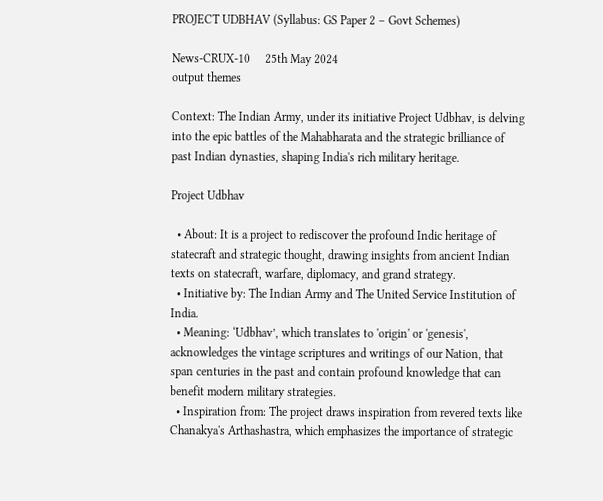PROJECT UDBHAV (Syllabus: GS Paper 2 – Govt Schemes)

News-CRUX-10     25th May 2024
output themes

Context: The Indian Army, under its initiative Project Udbhav, is delving into the epic battles of the Mahabharata and the strategic brilliance of past Indian dynasties, shaping India's rich military heritage.

Project Udbhav

  • About: It is a project to rediscover the profound Indic heritage of statecraft and strategic thought, drawing insights from ancient Indian texts on statecraft, warfare, diplomacy, and grand strategy.
  • Initiative by: The Indian Army and The United Service Institution of India.
  • Meaning: ‘Udbhav’, which translates to 'origin' or 'genesis', acknowledges the vintage scriptures and writings of our Nation, that span centuries in the past and contain profound knowledge that can benefit modern military strategies.
  • Inspiration from: The project draws inspiration from revered texts like Chanakya's Arthashastra, which emphasizes the importance of strategic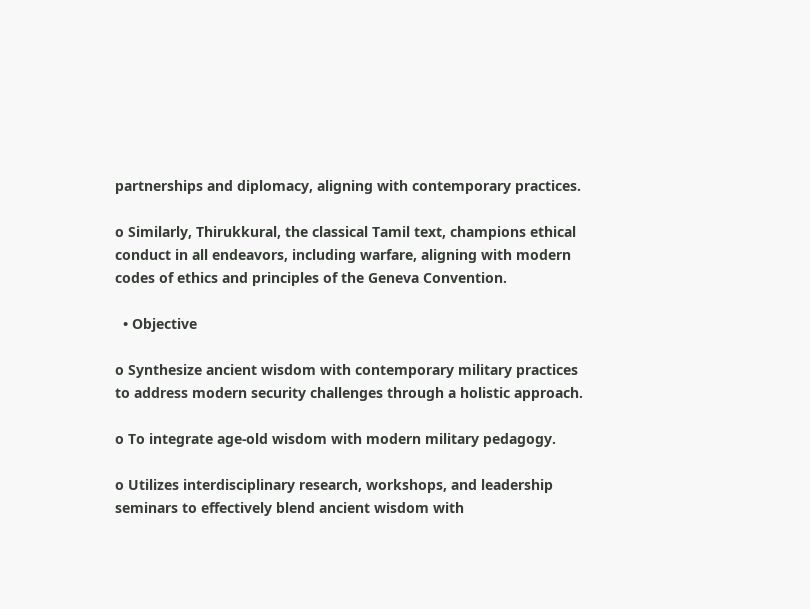partnerships and diplomacy, aligning with contemporary practices.

o Similarly, Thirukkural, the classical Tamil text, champions ethical conduct in all endeavors, including warfare, aligning with modern codes of ethics and principles of the Geneva Convention.

  • Objective

o Synthesize ancient wisdom with contemporary military practices to address modern security challenges through a holistic approach.

o To integrate age-old wisdom with modern military pedagogy.

o Utilizes interdisciplinary research, workshops, and leadership seminars to effectively blend ancient wisdom with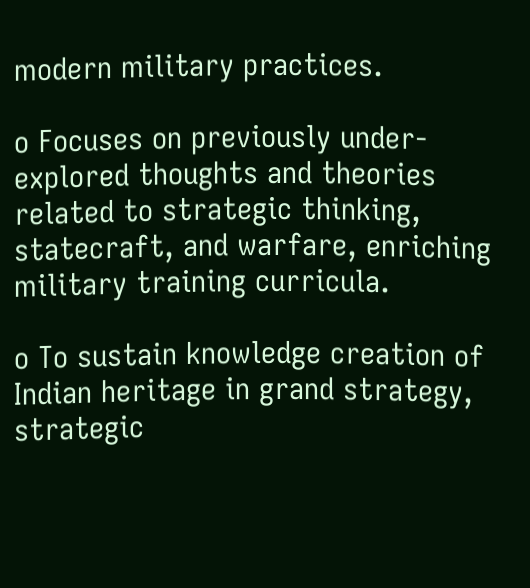modern military practices.

o Focuses on previously under-explored thoughts and theories related to strategic thinking, statecraft, and warfare, enriching military training curricula.

o To sustain knowledge creation of Indian heritage in grand strategy, strategic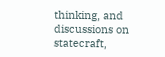thinking, and discussions on statecraft,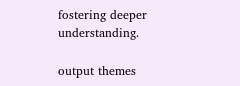fostering deeper understanding.

output themes